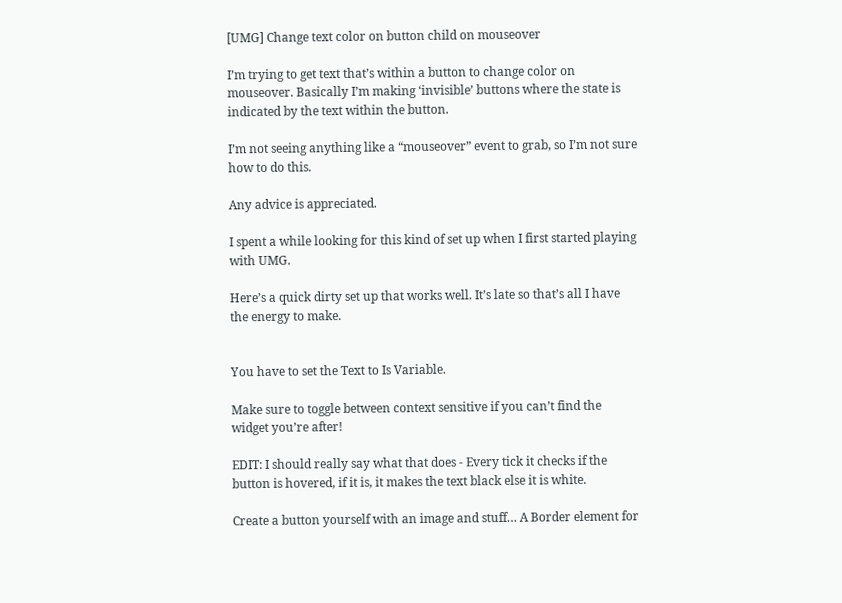[UMG] Change text color on button child on mouseover

I’m trying to get text that’s within a button to change color on mouseover. Basically I’m making ‘invisible’ buttons where the state is indicated by the text within the button.

I’m not seeing anything like a “mouseover” event to grab, so I’m not sure how to do this.

Any advice is appreciated.

I spent a while looking for this kind of set up when I first started playing with UMG.

Here’s a quick dirty set up that works well. It’s late so that’s all I have the energy to make.


You have to set the Text to Is Variable.

Make sure to toggle between context sensitive if you can’t find the widget you’re after!

EDIT: I should really say what that does - Every tick it checks if the button is hovered, if it is, it makes the text black else it is white.

Create a button yourself with an image and stuff… A Border element for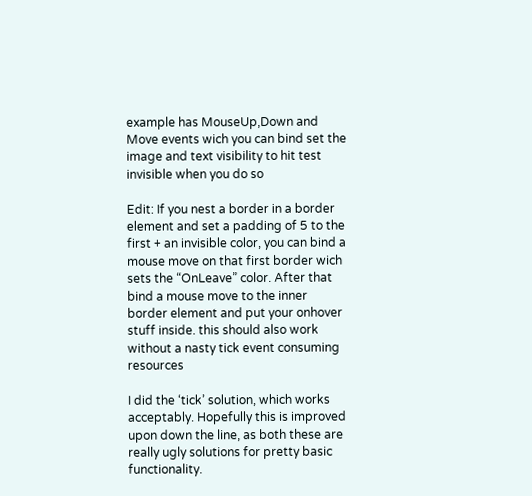example has MouseUp,Down and Move events wich you can bind set the image and text visibility to hit test invisible when you do so

Edit: If you nest a border in a border element and set a padding of 5 to the first + an invisible color, you can bind a mouse move on that first border wich sets the “OnLeave” color. After that bind a mouse move to the inner border element and put your onhover stuff inside. this should also work without a nasty tick event consuming resources

I did the ‘tick’ solution, which works acceptably. Hopefully this is improved upon down the line, as both these are really ugly solutions for pretty basic functionality.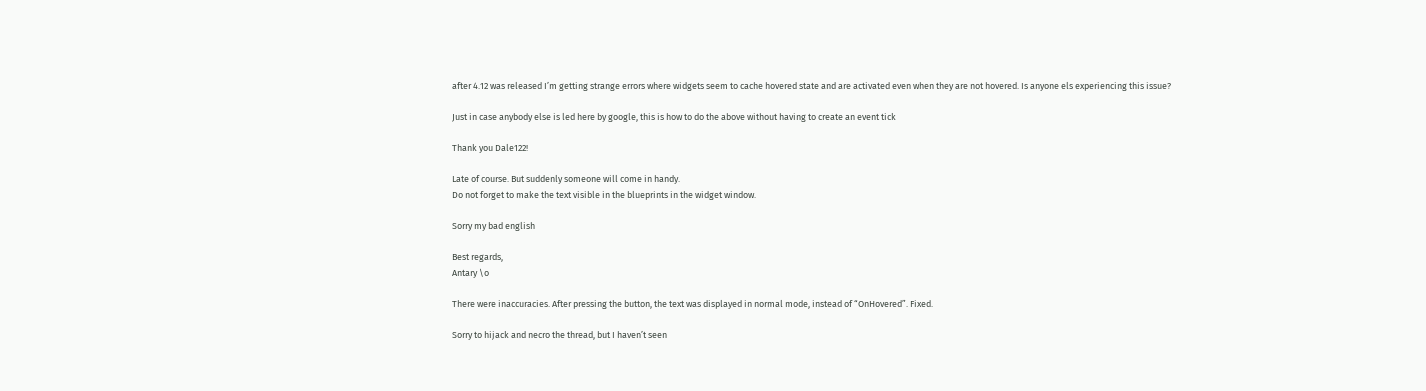after 4.12 was released I’m getting strange errors where widgets seem to cache hovered state and are activated even when they are not hovered. Is anyone els experiencing this issue?

Just in case anybody else is led here by google, this is how to do the above without having to create an event tick

Thank you Dale122!

Late of course. But suddenly someone will come in handy.
Do not forget to make the text visible in the blueprints in the widget window.

Sorry my bad english

Best regards,
Antary \o

There were inaccuracies. After pressing the button, the text was displayed in normal mode, instead of “OnHovered”. Fixed.

Sorry to hijack and necro the thread, but I haven’t seen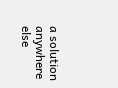a solution anywhere else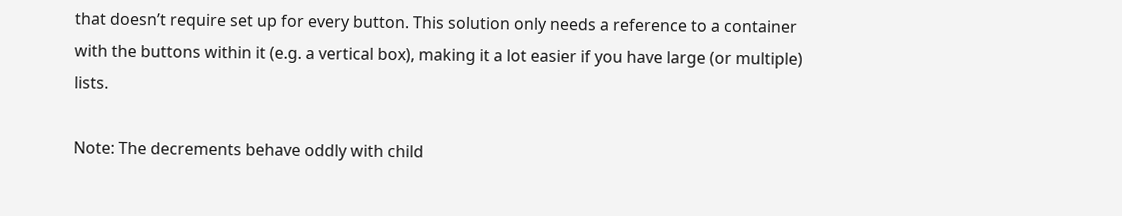that doesn’t require set up for every button. This solution only needs a reference to a container with the buttons within it (e.g. a vertical box), making it a lot easier if you have large (or multiple) lists.

Note: The decrements behave oddly with child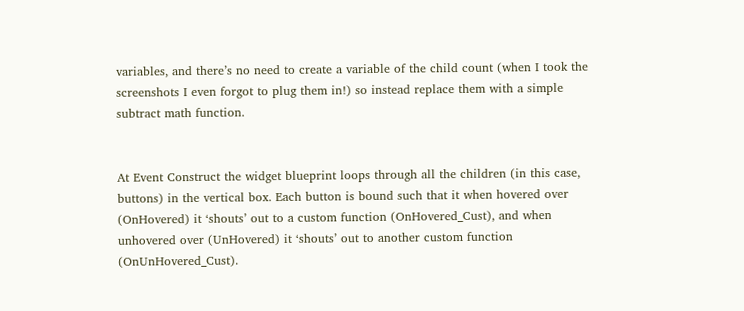variables, and there’s no need to create a variable of the child count (when I took the screenshots I even forgot to plug them in!) so instead replace them with a simple subtract math function.


At Event Construct the widget blueprint loops through all the children (in this case, buttons) in the vertical box. Each button is bound such that it when hovered over (OnHovered) it ‘shouts’ out to a custom function (OnHovered_Cust), and when unhovered over (UnHovered) it ‘shouts’ out to another custom function (OnUnHovered_Cust).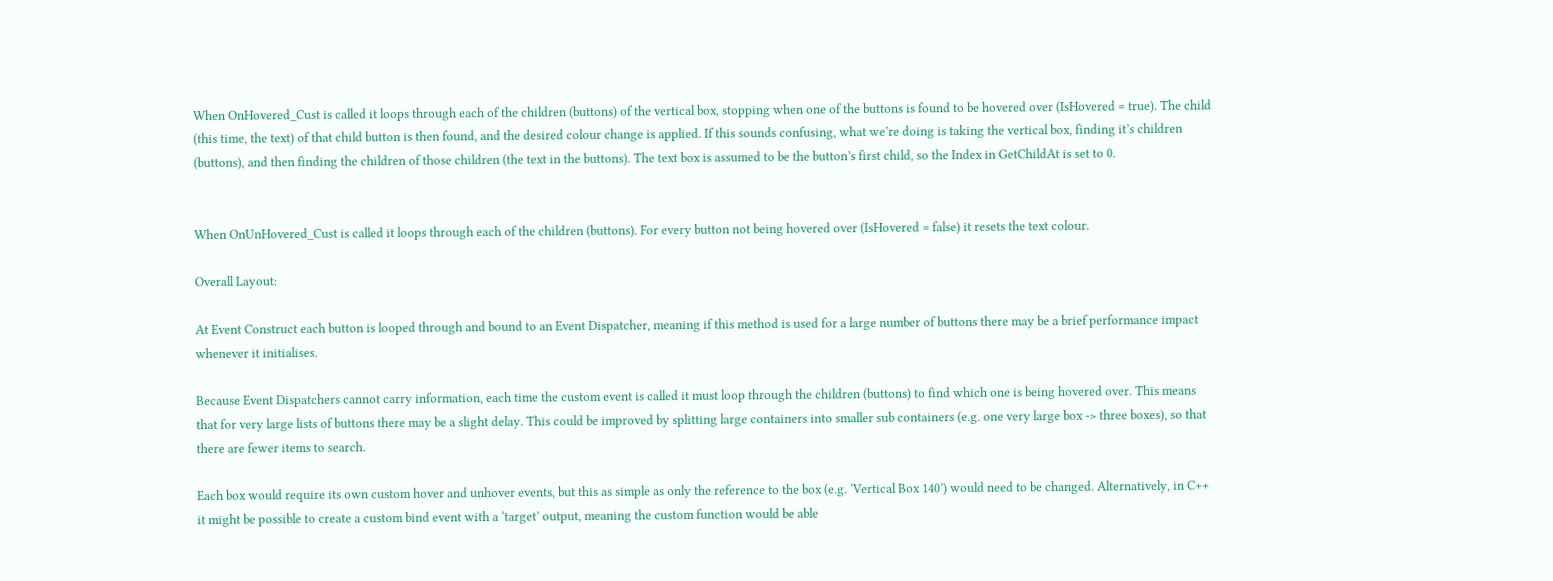When OnHovered_Cust is called it loops through each of the children (buttons) of the vertical box, stopping when one of the buttons is found to be hovered over (IsHovered = true). The child (this time, the text) of that child button is then found, and the desired colour change is applied. If this sounds confusing, what we’re doing is taking the vertical box, finding it’s children (buttons), and then finding the children of those children (the text in the buttons). The text box is assumed to be the button’s first child, so the Index in GetChildAt is set to 0.


When OnUnHovered_Cust is called it loops through each of the children (buttons). For every button not being hovered over (IsHovered = false) it resets the text colour.

Overall Layout:

At Event Construct each button is looped through and bound to an Event Dispatcher, meaning if this method is used for a large number of buttons there may be a brief performance impact whenever it initialises.

Because Event Dispatchers cannot carry information, each time the custom event is called it must loop through the children (buttons) to find which one is being hovered over. This means that for very large lists of buttons there may be a slight delay. This could be improved by splitting large containers into smaller sub containers (e.g. one very large box -> three boxes), so that there are fewer items to search.

Each box would require its own custom hover and unhover events, but this as simple as only the reference to the box (e.g. ‘Vertical Box 140’) would need to be changed. Alternatively, in C++ it might be possible to create a custom bind event with a ‘target’ output, meaning the custom function would be able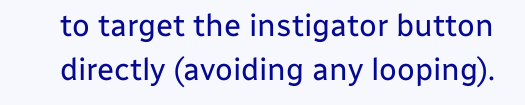to target the instigator button directly (avoiding any looping).